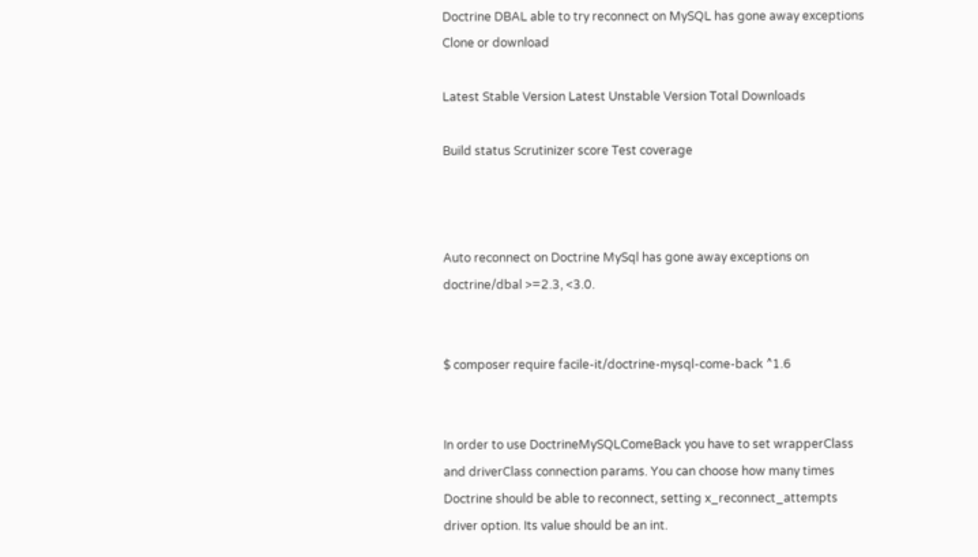Doctrine DBAL able to try reconnect on MySQL has gone away exceptions
Clone or download

Latest Stable Version Latest Unstable Version Total Downloads

Build status Scrutinizer score Test coverage



Auto reconnect on Doctrine MySql has gone away exceptions on doctrine/dbal >=2.3, <3.0.


$ composer require facile-it/doctrine-mysql-come-back ^1.6


In order to use DoctrineMySQLComeBack you have to set wrapperClass and driverClass connection params. You can choose how many times Doctrine should be able to reconnect, setting x_reconnect_attempts driver option. Its value should be an int.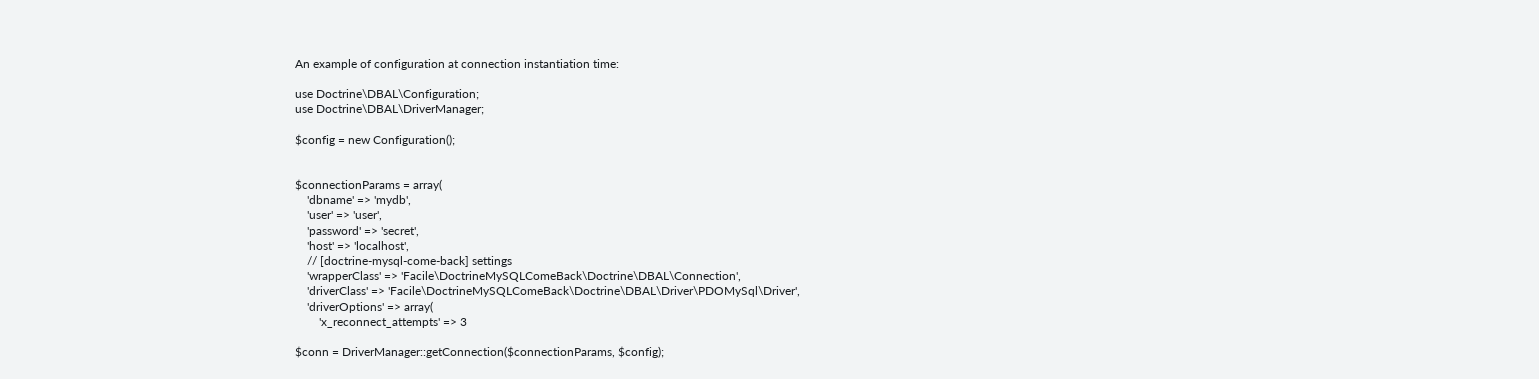An example of configuration at connection instantiation time:

use Doctrine\DBAL\Configuration;
use Doctrine\DBAL\DriverManager;

$config = new Configuration();


$connectionParams = array(
    'dbname' => 'mydb',
    'user' => 'user',
    'password' => 'secret',
    'host' => 'localhost',
    // [doctrine-mysql-come-back] settings
    'wrapperClass' => 'Facile\DoctrineMySQLComeBack\Doctrine\DBAL\Connection',
    'driverClass' => 'Facile\DoctrineMySQLComeBack\Doctrine\DBAL\Driver\PDOMySql\Driver',
    'driverOptions' => array(
        'x_reconnect_attempts' => 3

$conn = DriverManager::getConnection($connectionParams, $config);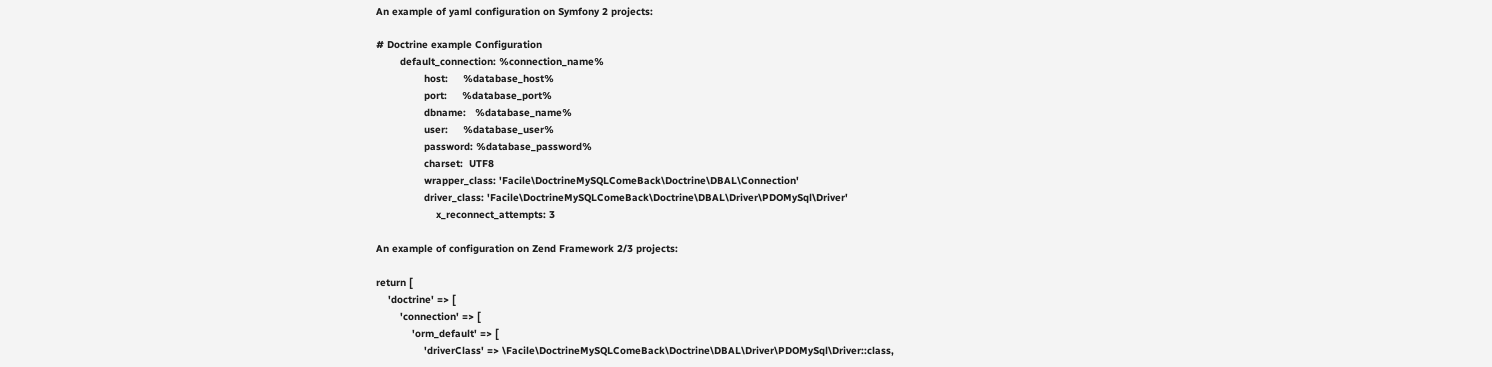An example of yaml configuration on Symfony 2 projects:

# Doctrine example Configuration
        default_connection: %connection_name%
                host:     %database_host%
                port:     %database_port%
                dbname:   %database_name%
                user:     %database_user%
                password: %database_password%
                charset:  UTF8
                wrapper_class: 'Facile\DoctrineMySQLComeBack\Doctrine\DBAL\Connection'
                driver_class: 'Facile\DoctrineMySQLComeBack\Doctrine\DBAL\Driver\PDOMySql\Driver'
                    x_reconnect_attempts: 3

An example of configuration on Zend Framework 2/3 projects:

return [
    'doctrine' => [
        'connection' => [
            'orm_default' => [
                'driverClass' => \Facile\DoctrineMySQLComeBack\Doctrine\DBAL\Driver\PDOMySql\Driver::class,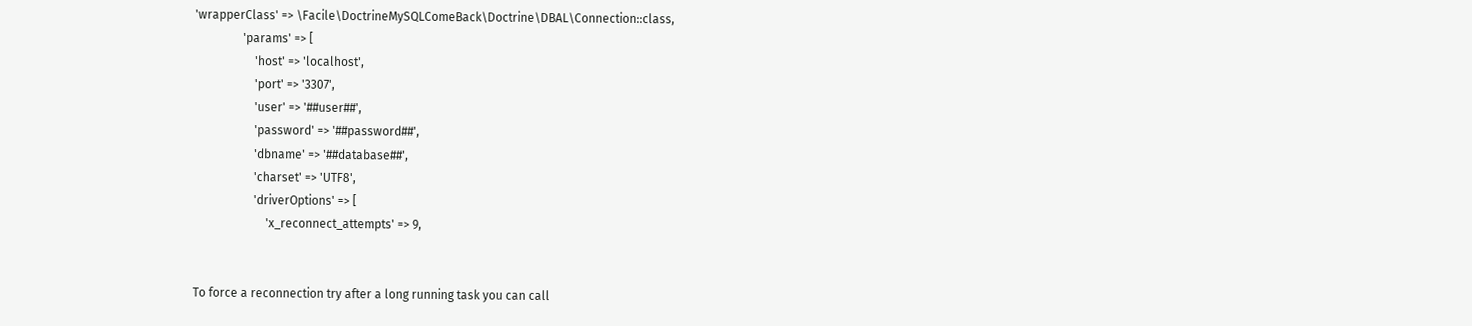'wrapperClass' => \Facile\DoctrineMySQLComeBack\Doctrine\DBAL\Connection::class,
                'params' => [
                    'host' => 'localhost',
                    'port' => '3307',
                    'user' => '##user##',
                    'password' => '##password##',
                    'dbname' => '##database##',
                    'charset' => 'UTF8',
                    'driverOptions' => [
                        'x_reconnect_attempts' => 9,


To force a reconnection try after a long running task you can call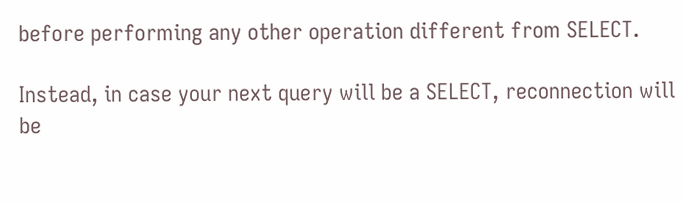before performing any other operation different from SELECT.

Instead, in case your next query will be a SELECT, reconnection will be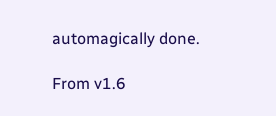automagically done.

From v1.6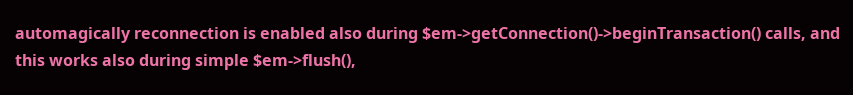automagically reconnection is enabled also during $em->getConnection()->beginTransaction() calls, and this works also during simple $em->flush(),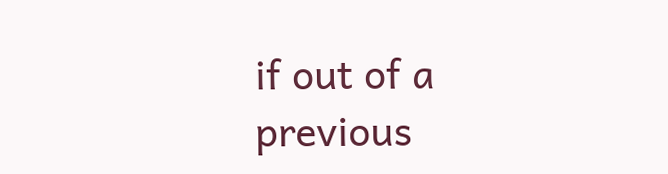if out of a previous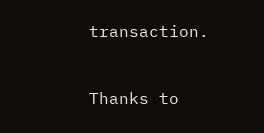transaction.


Thanks to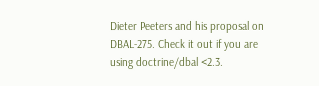Dieter Peeters and his proposal on DBAL-275. Check it out if you are using doctrine/dbal <2.3.